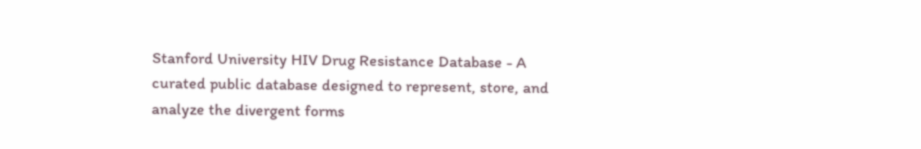Stanford University HIV Drug Resistance Database - A curated public database designed to represent, store, and analyze the divergent forms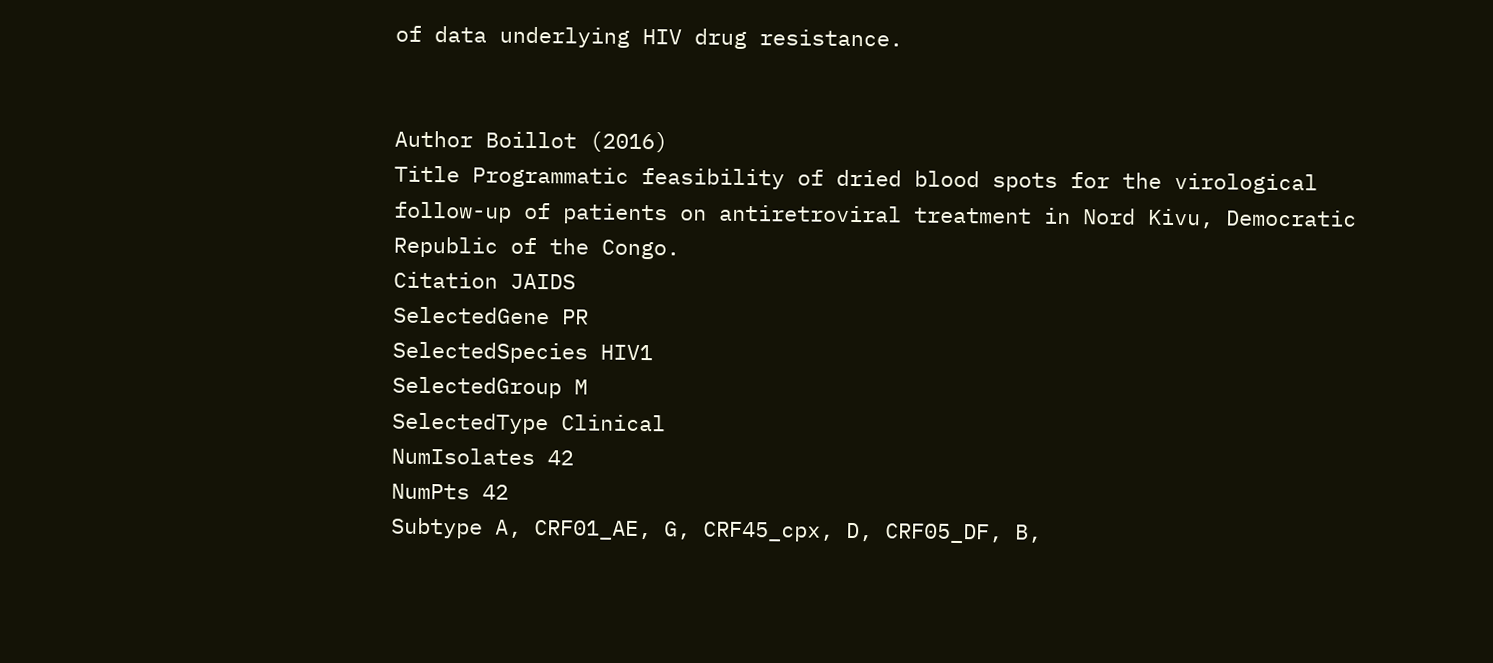of data underlying HIV drug resistance.


Author Boillot (2016)
Title Programmatic feasibility of dried blood spots for the virological follow-up of patients on antiretroviral treatment in Nord Kivu, Democratic Republic of the Congo.
Citation JAIDS
SelectedGene PR
SelectedSpecies HIV1
SelectedGroup M
SelectedType Clinical
NumIsolates 42
NumPts 42
Subtype A, CRF01_AE, G, CRF45_cpx, D, CRF05_DF, B,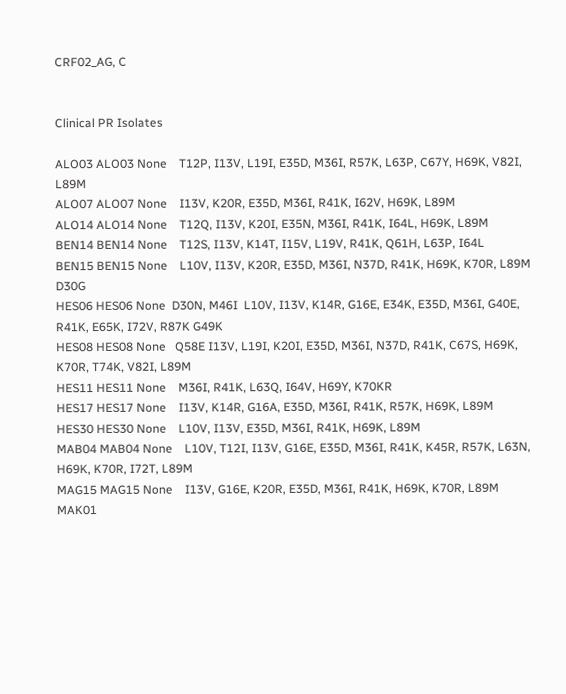CRF02_AG, C


Clinical PR Isolates

ALO03 ALO03 None    T12P, I13V, L19I, E35D, M36I, R57K, L63P, C67Y, H69K, V82I, L89M
ALO07 ALO07 None    I13V, K20R, E35D, M36I, R41K, I62V, H69K, L89M
ALO14 ALO14 None    T12Q, I13V, K20I, E35N, M36I, R41K, I64L, H69K, L89M
BEN14 BEN14 None    T12S, I13V, K14T, I15V, L19V, R41K, Q61H, L63P, I64L
BEN15 BEN15 None    L10V, I13V, K20R, E35D, M36I, N37D, R41K, H69K, K70R, L89M D30G
HES06 HES06 None  D30N, M46I  L10V, I13V, K14R, G16E, E34K, E35D, M36I, G40E, R41K, E65K, I72V, R87K G49K
HES08 HES08 None   Q58E I13V, L19I, K20I, E35D, M36I, N37D, R41K, C67S, H69K, K70R, T74K, V82I, L89M
HES11 HES11 None    M36I, R41K, L63Q, I64V, H69Y, K70KR
HES17 HES17 None    I13V, K14R, G16A, E35D, M36I, R41K, R57K, H69K, L89M
HES30 HES30 None    L10V, I13V, E35D, M36I, R41K, H69K, L89M
MAB04 MAB04 None    L10V, T12I, I13V, G16E, E35D, M36I, R41K, K45R, R57K, L63N, H69K, K70R, I72T, L89M
MAG15 MAG15 None    I13V, G16E, K20R, E35D, M36I, R41K, H69K, K70R, L89M
MAK01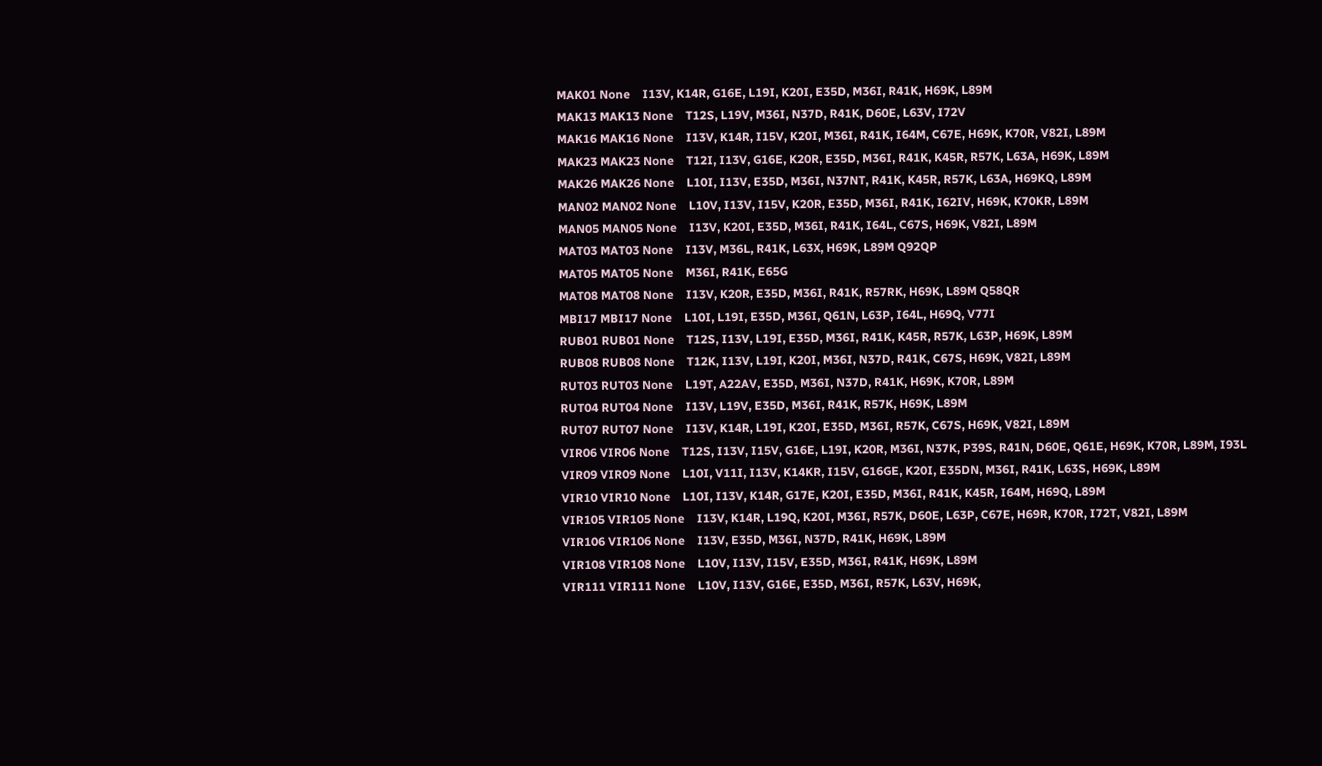MAK01 None    I13V, K14R, G16E, L19I, K20I, E35D, M36I, R41K, H69K, L89M
MAK13 MAK13 None    T12S, L19V, M36I, N37D, R41K, D60E, L63V, I72V
MAK16 MAK16 None    I13V, K14R, I15V, K20I, M36I, R41K, I64M, C67E, H69K, K70R, V82I, L89M
MAK23 MAK23 None    T12I, I13V, G16E, K20R, E35D, M36I, R41K, K45R, R57K, L63A, H69K, L89M
MAK26 MAK26 None    L10I, I13V, E35D, M36I, N37NT, R41K, K45R, R57K, L63A, H69KQ, L89M
MAN02 MAN02 None    L10V, I13V, I15V, K20R, E35D, M36I, R41K, I62IV, H69K, K70KR, L89M
MAN05 MAN05 None    I13V, K20I, E35D, M36I, R41K, I64L, C67S, H69K, V82I, L89M
MAT03 MAT03 None    I13V, M36L, R41K, L63X, H69K, L89M Q92QP
MAT05 MAT05 None    M36I, R41K, E65G
MAT08 MAT08 None    I13V, K20R, E35D, M36I, R41K, R57RK, H69K, L89M Q58QR
MBI17 MBI17 None    L10I, L19I, E35D, M36I, Q61N, L63P, I64L, H69Q, V77I
RUB01 RUB01 None    T12S, I13V, L19I, E35D, M36I, R41K, K45R, R57K, L63P, H69K, L89M
RUB08 RUB08 None    T12K, I13V, L19I, K20I, M36I, N37D, R41K, C67S, H69K, V82I, L89M
RUT03 RUT03 None    L19T, A22AV, E35D, M36I, N37D, R41K, H69K, K70R, L89M
RUT04 RUT04 None    I13V, L19V, E35D, M36I, R41K, R57K, H69K, L89M
RUT07 RUT07 None    I13V, K14R, L19I, K20I, E35D, M36I, R57K, C67S, H69K, V82I, L89M
VIR06 VIR06 None    T12S, I13V, I15V, G16E, L19I, K20R, M36I, N37K, P39S, R41N, D60E, Q61E, H69K, K70R, L89M, I93L
VIR09 VIR09 None    L10I, V11I, I13V, K14KR, I15V, G16GE, K20I, E35DN, M36I, R41K, L63S, H69K, L89M
VIR10 VIR10 None    L10I, I13V, K14R, G17E, K20I, E35D, M36I, R41K, K45R, I64M, H69Q, L89M
VIR105 VIR105 None    I13V, K14R, L19Q, K20I, M36I, R57K, D60E, L63P, C67E, H69R, K70R, I72T, V82I, L89M
VIR106 VIR106 None    I13V, E35D, M36I, N37D, R41K, H69K, L89M
VIR108 VIR108 None    L10V, I13V, I15V, E35D, M36I, R41K, H69K, L89M
VIR111 VIR111 None    L10V, I13V, G16E, E35D, M36I, R57K, L63V, H69K,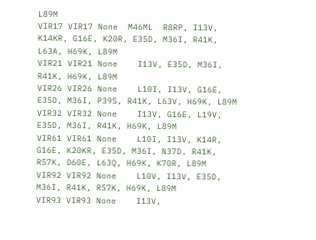L89M
VIR17 VIR17 None  M46ML  R8RP, I13V, K14KR, G16E, K20R, E35D, M36I, R41K, L63A, H69K, L89M
VIR21 VIR21 None    I13V, E35D, M36I, R41K, H69K, L89M
VIR26 VIR26 None    L10I, I13V, G16E, E35D, M36I, P39S, R41K, L63V, H69K, L89M
VIR32 VIR32 None    I13V, G16E, L19V, E35D, M36I, R41K, H69K, L89M
VIR61 VIR61 None    L10I, I13V, K14R, G16E, K20KR, E35D, M36I, N37D, R41K, R57K, D60E, L63Q, H69K, K70R, L89M
VIR92 VIR92 None    L10V, I13V, E35D, M36I, R41K, R57K, H69K, L89M
VIR93 VIR93 None    I13V,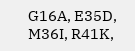G16A, E35D, M36I, R41K,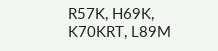R57K, H69K, K70KRT, L89M